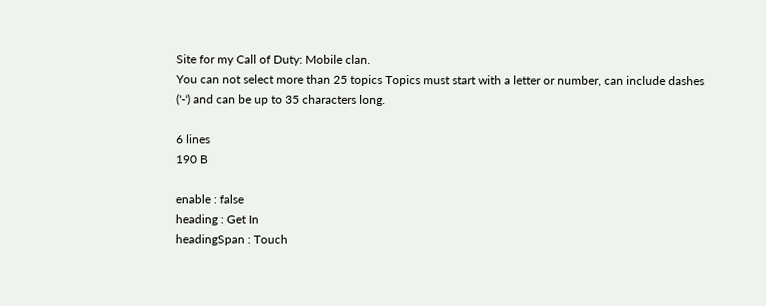Site for my Call of Duty: Mobile clan.
You can not select more than 25 topics Topics must start with a letter or number, can include dashes ('-') and can be up to 35 characters long.

6 lines
190 B

enable : false
heading : Get In
headingSpan : Touch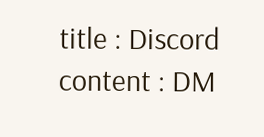title : Discord
content : DM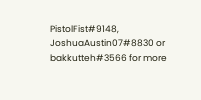PistolFist#9148, JoshuaAustin07#8830 or bakkutteh#3566 for more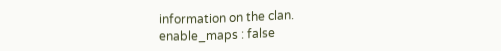information on the clan.
enable_maps : false